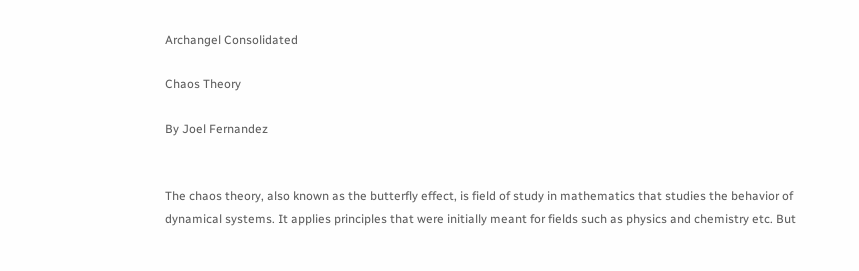Archangel Consolidated

Chaos Theory

By Joel Fernandez


The chaos theory, also known as the butterfly effect, is field of study in mathematics that studies the behavior of dynamical systems. It applies principles that were initially meant for fields such as physics and chemistry etc. But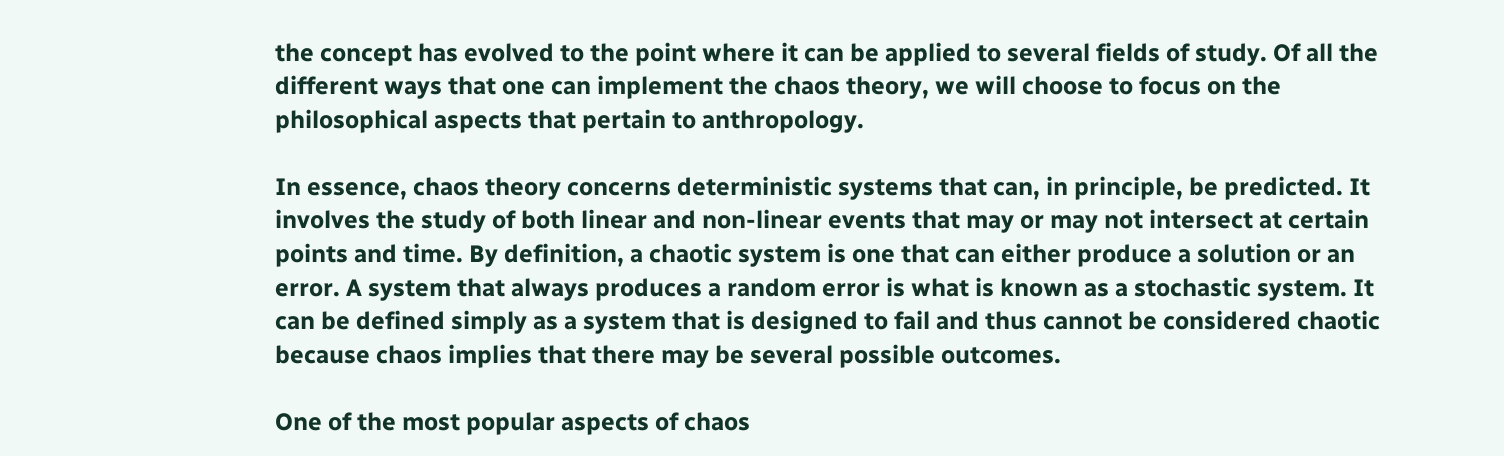the concept has evolved to the point where it can be applied to several fields of study. Of all the different ways that one can implement the chaos theory, we will choose to focus on the philosophical aspects that pertain to anthropology.

In essence, chaos theory concerns deterministic systems that can, in principle, be predicted. It involves the study of both linear and non-linear events that may or may not intersect at certain points and time. By definition, a chaotic system is one that can either produce a solution or an error. A system that always produces a random error is what is known as a stochastic system. It can be defined simply as a system that is designed to fail and thus cannot be considered chaotic because chaos implies that there may be several possible outcomes.

One of the most popular aspects of chaos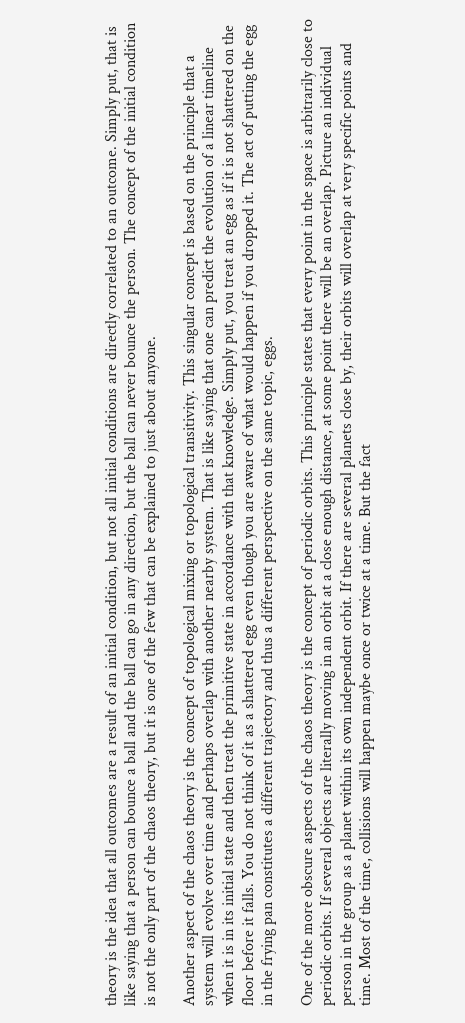theory is the idea that all outcomes are a result of an initial condition, but not all initial conditions are directly correlated to an outcome. Simply put, that is like saying that a person can bounce a ball and the ball can go in any direction, but the ball can never bounce the person. The concept of the initial condition is not the only part of the chaos theory, but it is one of the few that can be explained to just about anyone.

Another aspect of the chaos theory is the concept of topological mixing or topological transitivity. This singular concept is based on the principle that a system will evolve over time and perhaps overlap with another nearby system. That is like saying that one can predict the evolution of a linear timeline when it is in its initial state and then treat the primitive state in accordance with that knowledge. Simply put, you treat an egg as if it is not shattered on the floor before it falls. You do not think of it as a shattered egg even though you are aware of what would happen if you dropped it. The act of putting the egg in the frying pan constitutes a different trajectory and thus a different perspective on the same topic, eggs.

One of the more obscure aspects of the chaos theory is the concept of periodic orbits. This principle states that every point in the space is arbitrarily close to periodic orbits. If several objects are literally moving in an orbit at a close enough distance, at some point there will be an overlap. Picture an individual person in the group as a planet within its own independent orbit. If there are several planets close by, their orbits will overlap at very specific points and time. Most of the time, collisions will happen maybe once or twice at a time. But the fact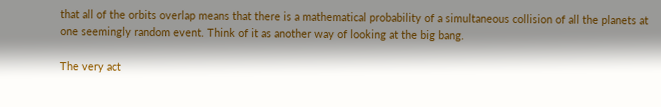that all of the orbits overlap means that there is a mathematical probability of a simultaneous collision of all the planets at one seemingly random event. Think of it as another way of looking at the big bang.

The very act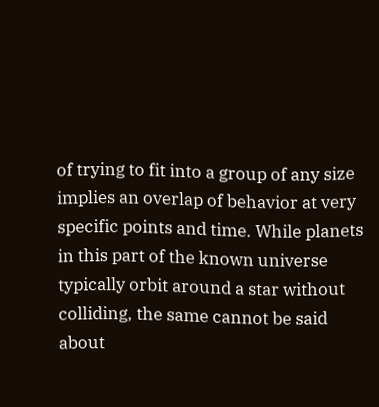of trying to fit into a group of any size implies an overlap of behavior at very specific points and time. While planets in this part of the known universe typically orbit around a star without colliding, the same cannot be said about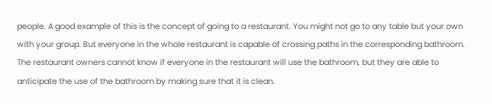people. A good example of this is the concept of going to a restaurant. You might not go to any table but your own with your group. But everyone in the whole restaurant is capable of crossing paths in the corresponding bathroom. The restaurant owners cannot know if everyone in the restaurant will use the bathroom, but they are able to anticipate the use of the bathroom by making sure that it is clean.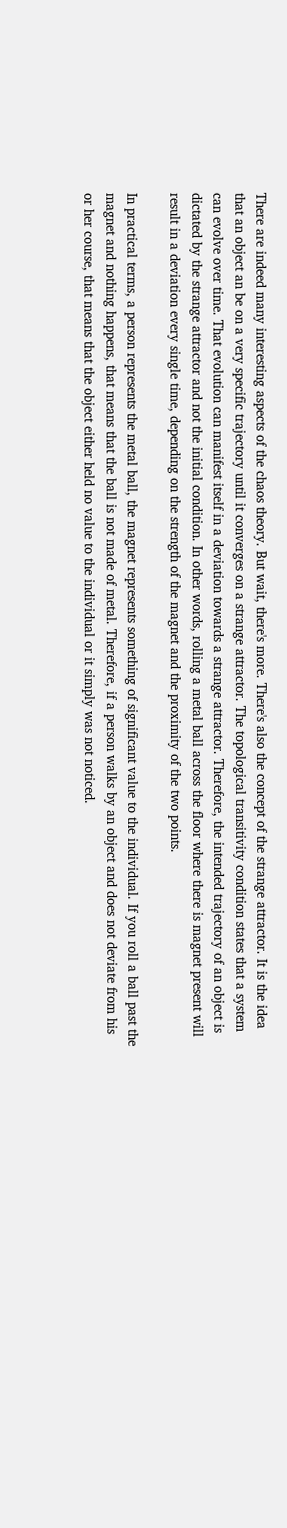There are indeed many interesting aspects of the chaos theory. But wait, there's more. There's also the concept of the strange attractor. It is the idea that an object an be on a very specific trajectory until it converges on a strange attractor. The topological transitivity condition states that a system can evolve over time. That evolution can manifest itself in a deviation towards a strange attractor. Therefore, the intended trajectory of an object is dictated by the strange attractor and not the initial condition. In other words, rolling a metal ball across the floor where there is magnet present will result in a deviation every single time, depending on the strength of the magnet and the proximity of the two points.

In practical terms, a person represents the metal ball, the magnet represents something of significant value to the individual. If you roll a ball past the magnet and nothing happens, that means that the ball is not made of metal. Therefore, if a person walks by an object and does not deviate from his or her course, that means that the object either held no value to the individual or it simply was not noticed.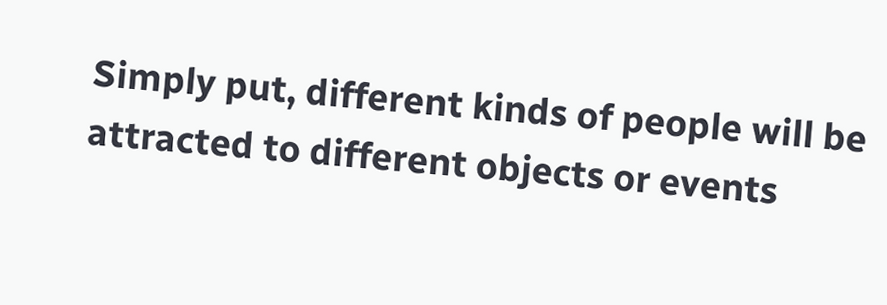Simply put, different kinds of people will be attracted to different objects or events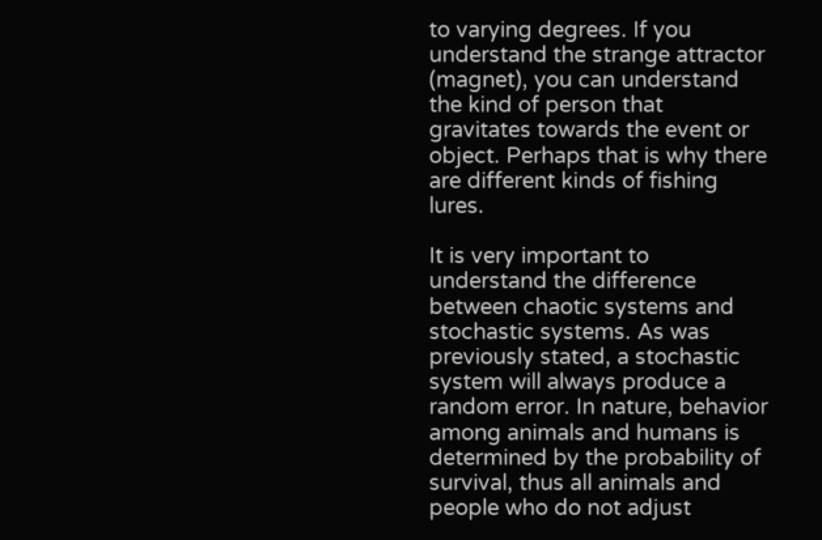to varying degrees. If you understand the strange attractor (magnet), you can understand the kind of person that gravitates towards the event or object. Perhaps that is why there are different kinds of fishing lures.

It is very important to understand the difference between chaotic systems and stochastic systems. As was previously stated, a stochastic system will always produce a random error. In nature, behavior among animals and humans is determined by the probability of survival, thus all animals and people who do not adjust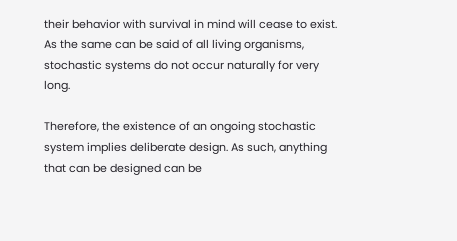their behavior with survival in mind will cease to exist. As the same can be said of all living organisms, stochastic systems do not occur naturally for very long.

Therefore, the existence of an ongoing stochastic system implies deliberate design. As such, anything that can be designed can be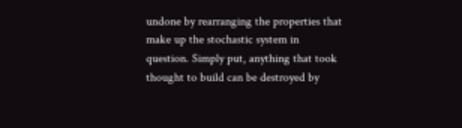undone by rearranging the properties that make up the stochastic system in question. Simply put, anything that took thought to build can be destroyed by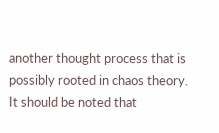another thought process that is possibly rooted in chaos theory. It should be noted that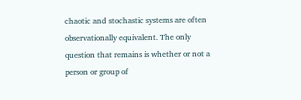chaotic and stochastic systems are often observationally equivalent. The only question that remains is whether or not a person or group of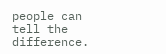people can tell the difference.